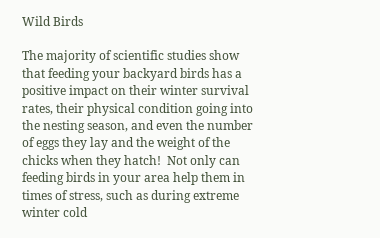Wild Birds

The majority of scientific studies show that feeding your backyard birds has a positive impact on their winter survival rates, their physical condition going into the nesting season, and even the number of eggs they lay and the weight of the chicks when they hatch!  Not only can feeding birds in your area help them in times of stress, such as during extreme winter cold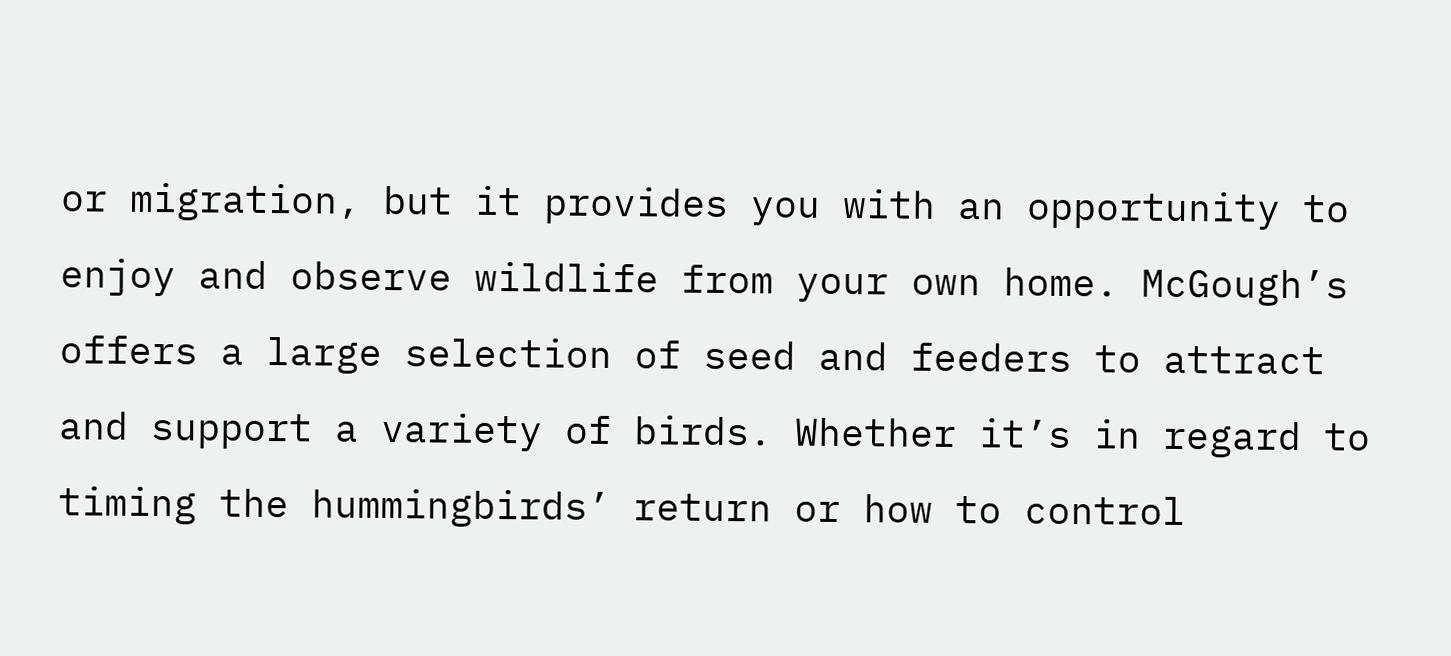or migration, but it provides you with an opportunity to enjoy and observe wildlife from your own home. McGough’s offers a large selection of seed and feeders to attract and support a variety of birds. Whether it’s in regard to timing the hummingbirds’ return or how to control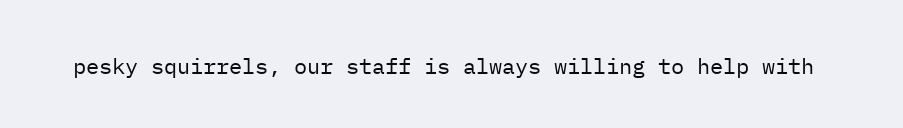pesky squirrels, our staff is always willing to help with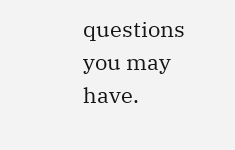questions you may have.